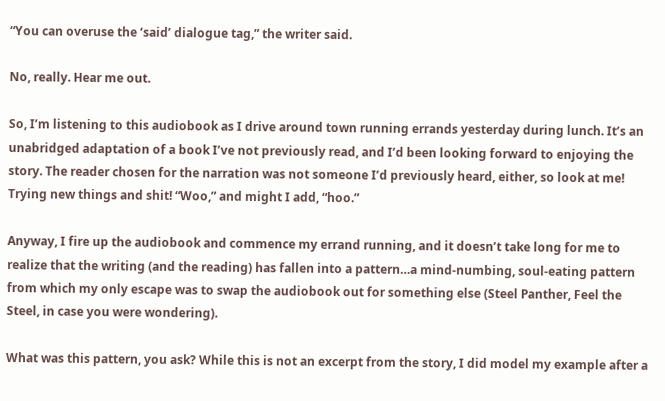“You can overuse the ‘said’ dialogue tag,” the writer said.

No, really. Hear me out.

So, I’m listening to this audiobook as I drive around town running errands yesterday during lunch. It’s an unabridged adaptation of a book I’ve not previously read, and I’d been looking forward to enjoying the story. The reader chosen for the narration was not someone I’d previously heard, either, so look at me! Trying new things and shit! “Woo,” and might I add, “hoo.”

Anyway, I fire up the audiobook and commence my errand running, and it doesn’t take long for me to realize that the writing (and the reading) has fallen into a pattern…a mind-numbing, soul-eating pattern from which my only escape was to swap the audiobook out for something else (Steel Panther, Feel the Steel, in case you were wondering).

What was this pattern, you ask? While this is not an excerpt from the story, I did model my example after a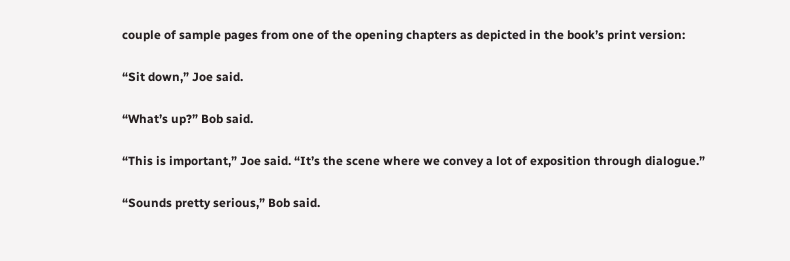couple of sample pages from one of the opening chapters as depicted in the book’s print version:

“Sit down,” Joe said.

“What’s up?” Bob said.

“This is important,” Joe said. “It’s the scene where we convey a lot of exposition through dialogue.”

“Sounds pretty serious,” Bob said.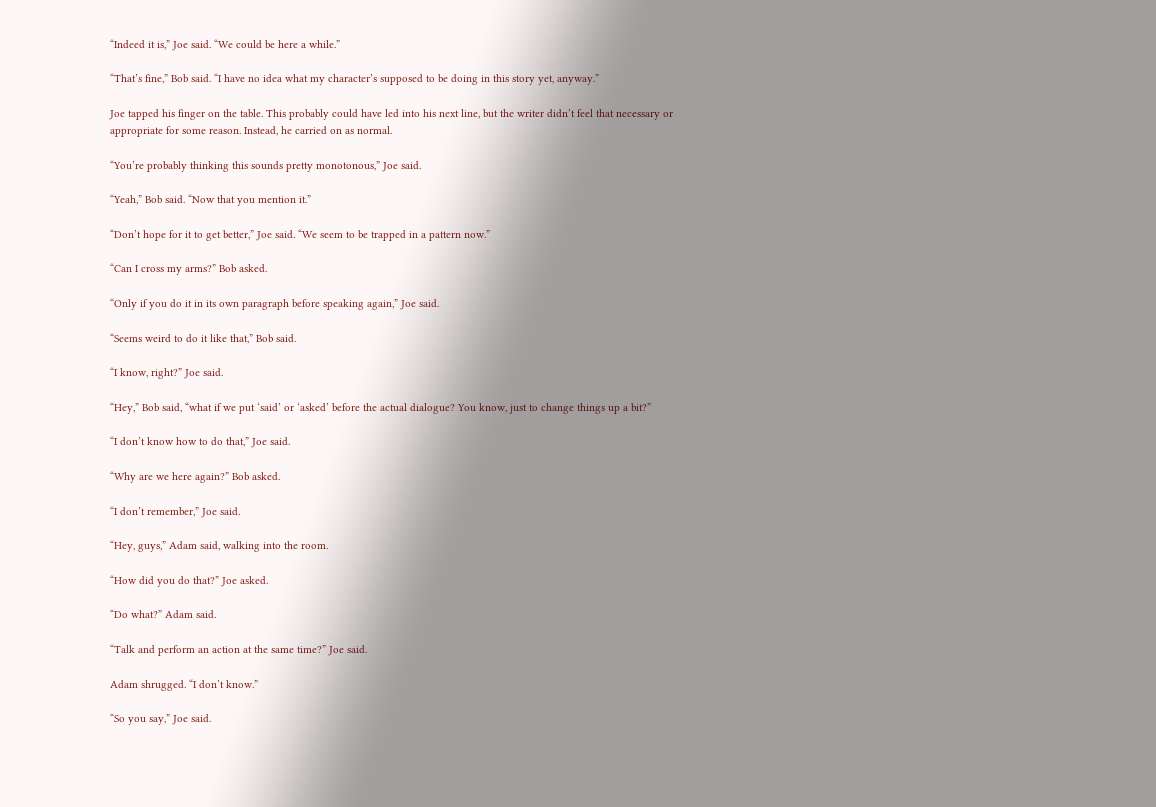“Indeed it is,” Joe said. “We could be here a while.”

“That’s fine,” Bob said. “I have no idea what my character’s supposed to be doing in this story yet, anyway.”

Joe tapped his finger on the table. This probably could have led into his next line, but the writer didn’t feel that necessary or appropriate for some reason. Instead, he carried on as normal.

“You’re probably thinking this sounds pretty monotonous,” Joe said.

“Yeah,” Bob said. “Now that you mention it.”

“Don’t hope for it to get better,” Joe said. “We seem to be trapped in a pattern now.”

“Can I cross my arms?” Bob asked.

“Only if you do it in its own paragraph before speaking again,” Joe said.

“Seems weird to do it like that,” Bob said.

“I know, right?” Joe said.

“Hey,” Bob said, “what if we put ‘said’ or ‘asked’ before the actual dialogue? You know, just to change things up a bit?”

“I don’t know how to do that,” Joe said.

“Why are we here again?” Bob asked.

“I don’t remember,” Joe said.

“Hey, guys,” Adam said, walking into the room.

“How did you do that?” Joe asked.

“Do what?” Adam said.

“Talk and perform an action at the same time?” Joe said.

Adam shrugged. “I don’t know.”

“So you say,” Joe said.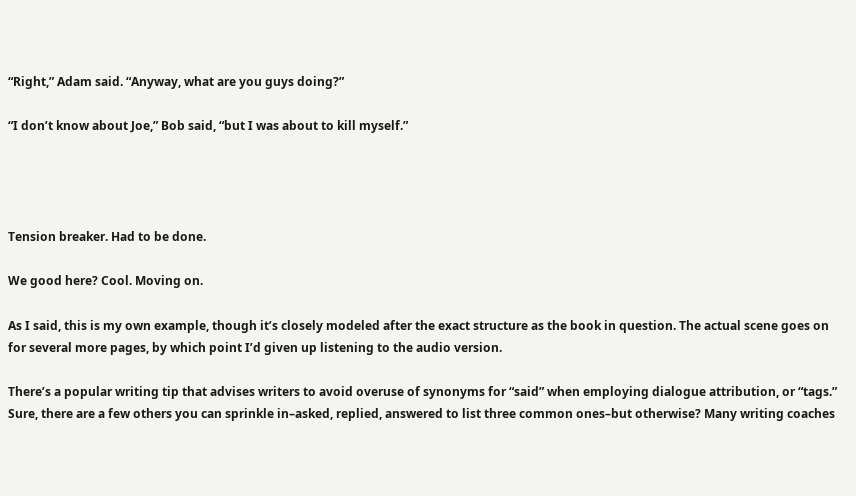“Right,” Adam said. “Anyway, what are you guys doing?”

“I don’t know about Joe,” Bob said, “but I was about to kill myself.”




Tension breaker. Had to be done.

We good here? Cool. Moving on.

As I said, this is my own example, though it’s closely modeled after the exact structure as the book in question. The actual scene goes on for several more pages, by which point I’d given up listening to the audio version.

There’s a popular writing tip that advises writers to avoid overuse of synonyms for “said” when employing dialogue attribution, or “tags.” Sure, there are a few others you can sprinkle in–asked, replied, answered to list three common ones–but otherwise? Many writing coaches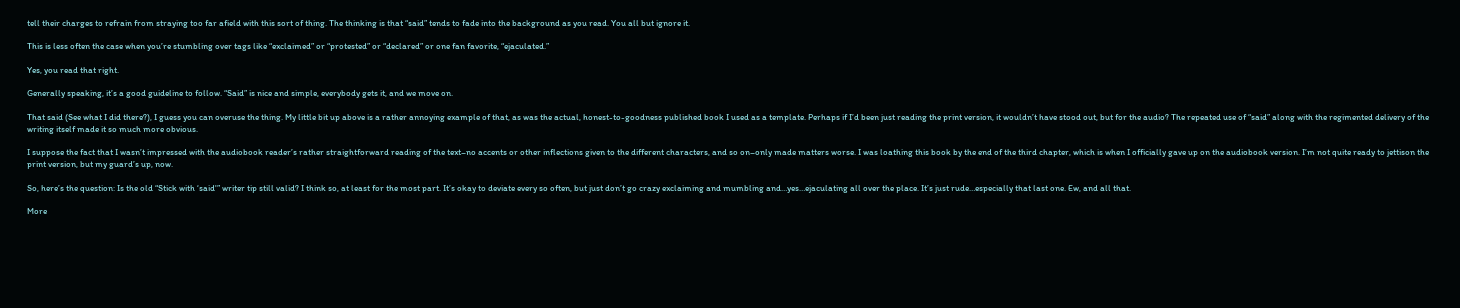tell their charges to refrain from straying too far afield with this sort of thing. The thinking is that “said” tends to fade into the background as you read. You all but ignore it.

This is less often the case when you’re stumbling over tags like “exclaimed” or “protested” or “declared” or one fan favorite, “ejaculated.”

Yes, you read that right.

Generally speaking, it’s a good guideline to follow. “Said” is nice and simple, everybody gets it, and we move on.

That said (See what I did there?), I guess you can overuse the thing. My little bit up above is a rather annoying example of that, as was the actual, honest-to-goodness published book I used as a template. Perhaps if I’d been just reading the print version, it wouldn’t have stood out, but for the audio? The repeated use of “said” along with the regimented delivery of the writing itself made it so much more obvious.

I suppose the fact that I wasn’t impressed with the audiobook reader’s rather straightforward reading of the text–no accents or other inflections given to the different characters, and so on–only made matters worse. I was loathing this book by the end of the third chapter, which is when I officially gave up on the audiobook version. I’m not quite ready to jettison the print version, but my guard’s up, now.

So, here’s the question: Is the old “Stick with ‘said'” writer tip still valid? I think so, at least for the most part. It’s okay to deviate every so often, but just don’t go crazy exclaiming and mumbling and…yes…ejaculating all over the place. It’s just rude…especially that last one. Ew, and all that.

More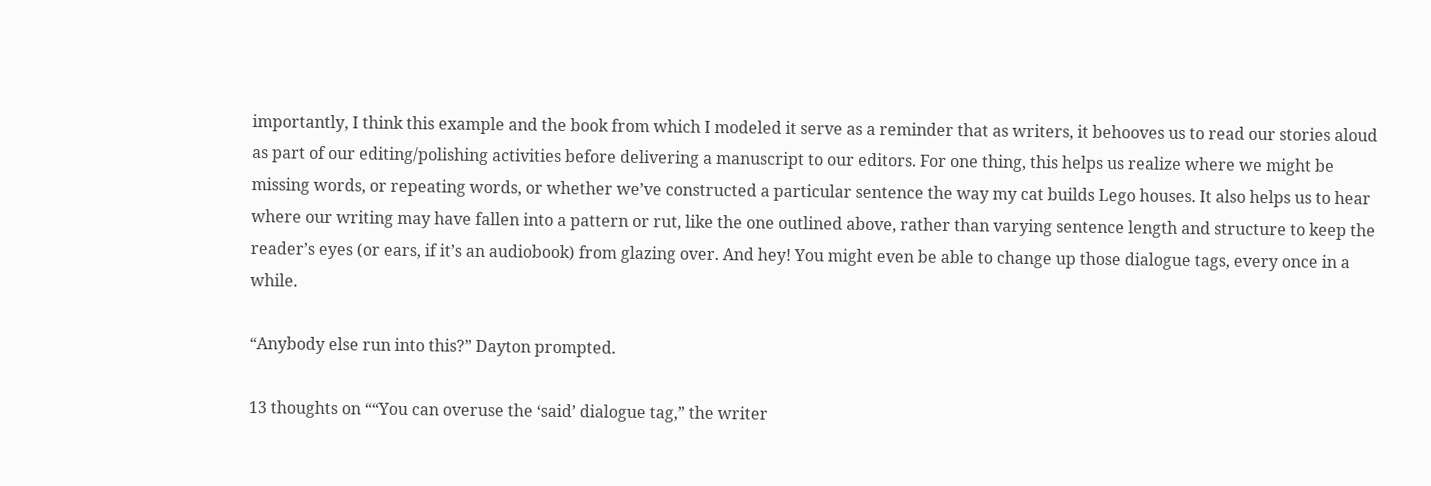importantly, I think this example and the book from which I modeled it serve as a reminder that as writers, it behooves us to read our stories aloud as part of our editing/polishing activities before delivering a manuscript to our editors. For one thing, this helps us realize where we might be missing words, or repeating words, or whether we’ve constructed a particular sentence the way my cat builds Lego houses. It also helps us to hear where our writing may have fallen into a pattern or rut, like the one outlined above, rather than varying sentence length and structure to keep the reader’s eyes (or ears, if it’s an audiobook) from glazing over. And hey! You might even be able to change up those dialogue tags, every once in a while.

“Anybody else run into this?” Dayton prompted.

13 thoughts on ““You can overuse the ‘said’ dialogue tag,” the writer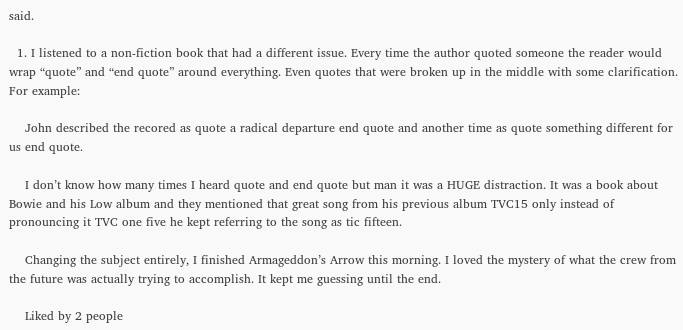said.

  1. I listened to a non-fiction book that had a different issue. Every time the author quoted someone the reader would wrap “quote” and “end quote” around everything. Even quotes that were broken up in the middle with some clarification. For example:

    John described the recored as quote a radical departure end quote and another time as quote something different for us end quote.

    I don’t know how many times I heard quote and end quote but man it was a HUGE distraction. It was a book about Bowie and his Low album and they mentioned that great song from his previous album TVC15 only instead of pronouncing it TVC one five he kept referring to the song as tic fifteen.

    Changing the subject entirely, I finished Armageddon’s Arrow this morning. I loved the mystery of what the crew from the future was actually trying to accomplish. It kept me guessing until the end.

    Liked by 2 people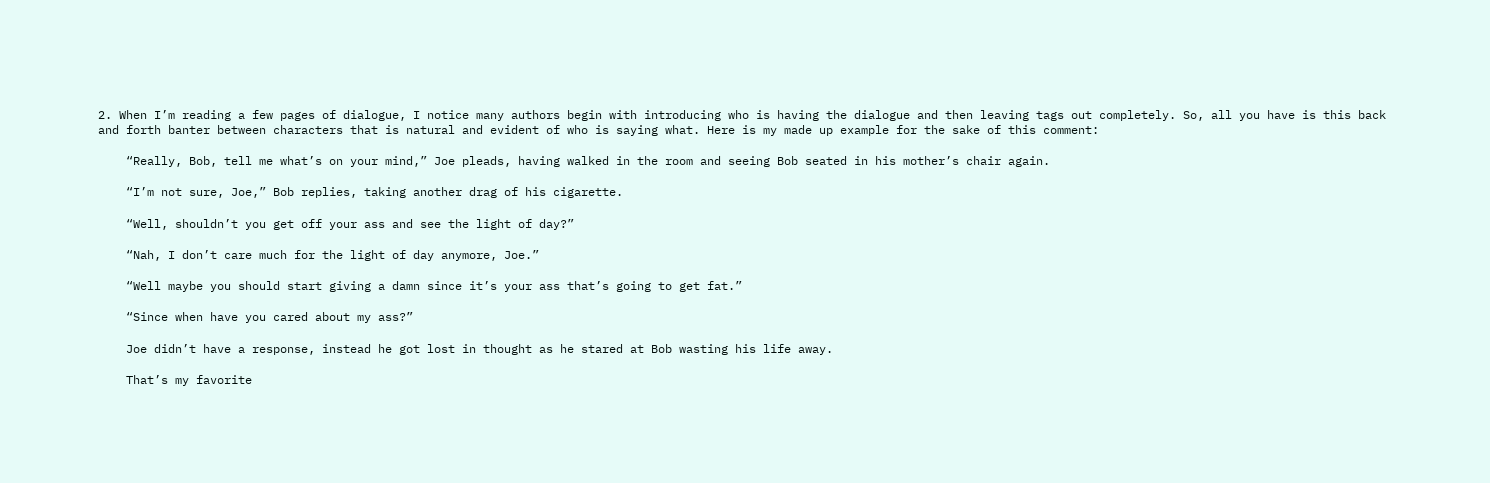2. When I’m reading a few pages of dialogue, I notice many authors begin with introducing who is having the dialogue and then leaving tags out completely. So, all you have is this back and forth banter between characters that is natural and evident of who is saying what. Here is my made up example for the sake of this comment:

    “Really, Bob, tell me what’s on your mind,” Joe pleads, having walked in the room and seeing Bob seated in his mother’s chair again.

    “I’m not sure, Joe,” Bob replies, taking another drag of his cigarette.

    “Well, shouldn’t you get off your ass and see the light of day?”

    “Nah, I don’t care much for the light of day anymore, Joe.”

    “Well maybe you should start giving a damn since it’s your ass that’s going to get fat.”

    “Since when have you cared about my ass?”

    Joe didn’t have a response, instead he got lost in thought as he stared at Bob wasting his life away.

    That’s my favorite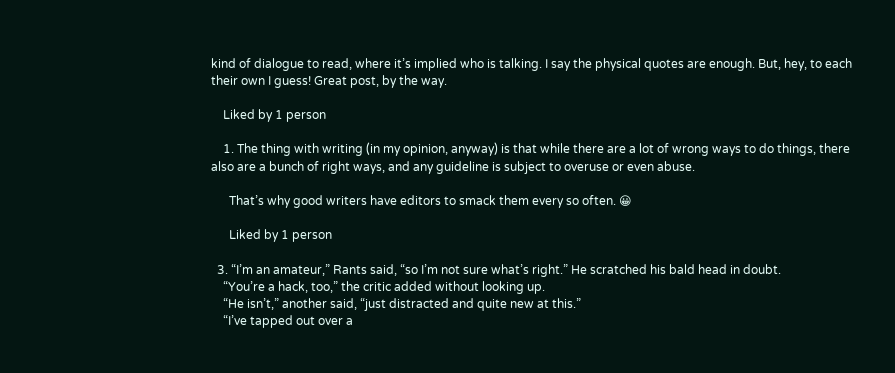kind of dialogue to read, where it’s implied who is talking. I say the physical quotes are enough. But, hey, to each their own I guess! Great post, by the way.

    Liked by 1 person

    1. The thing with writing (in my opinion, anyway) is that while there are a lot of wrong ways to do things, there also are a bunch of right ways, and any guideline is subject to overuse or even abuse.

      That’s why good writers have editors to smack them every so often. 😀

      Liked by 1 person

  3. “I’m an amateur,” Rants said, “so I’m not sure what’s right.” He scratched his bald head in doubt.
    “You’re a hack, too,” the critic added without looking up.
    “He isn’t,” another said, “just distracted and quite new at this.”
    “I’ve tapped out over a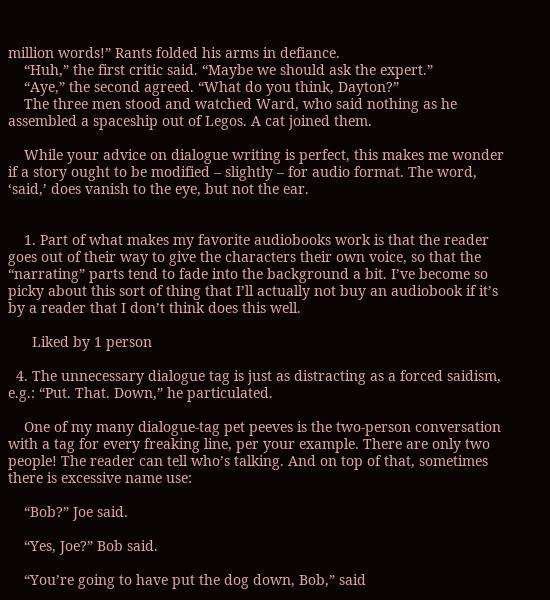million words!” Rants folded his arms in defiance.
    “Huh,” the first critic said. “Maybe we should ask the expert.”
    “Aye,” the second agreed. “What do you think, Dayton?”
    The three men stood and watched Ward, who said nothing as he assembled a spaceship out of Legos. A cat joined them.

    While your advice on dialogue writing is perfect, this makes me wonder if a story ought to be modified – slightly – for audio format. The word, ‘said,’ does vanish to the eye, but not the ear.


    1. Part of what makes my favorite audiobooks work is that the reader goes out of their way to give the characters their own voice, so that the “narrating” parts tend to fade into the background a bit. I’ve become so picky about this sort of thing that I’ll actually not buy an audiobook if it’s by a reader that I don’t think does this well.

      Liked by 1 person

  4. The unnecessary dialogue tag is just as distracting as a forced saidism, e.g.: “Put. That. Down,” he particulated.

    One of my many dialogue-tag pet peeves is the two-person conversation with a tag for every freaking line, per your example. There are only two people! The reader can tell who’s talking. And on top of that, sometimes there is excessive name use:

    “Bob?” Joe said.

    “Yes, Joe?” Bob said.

    “You’re going to have put the dog down, Bob,” said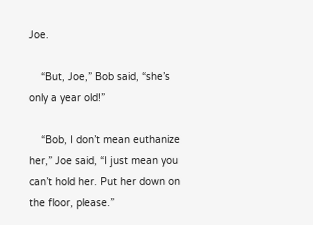Joe.

    “But, Joe,” Bob said, “she’s only a year old!”

    “Bob, I don’t mean euthanize her,” Joe said, “I just mean you can’t hold her. Put her down on the floor, please.”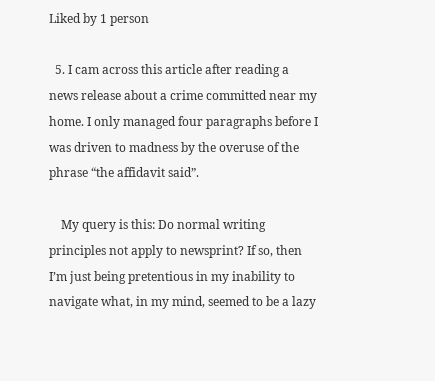Liked by 1 person

  5. I cam across this article after reading a news release about a crime committed near my home. I only managed four paragraphs before I was driven to madness by the overuse of the phrase “the affidavit said”.

    My query is this: Do normal writing principles not apply to newsprint? If so, then I’m just being pretentious in my inability to navigate what, in my mind, seemed to be a lazy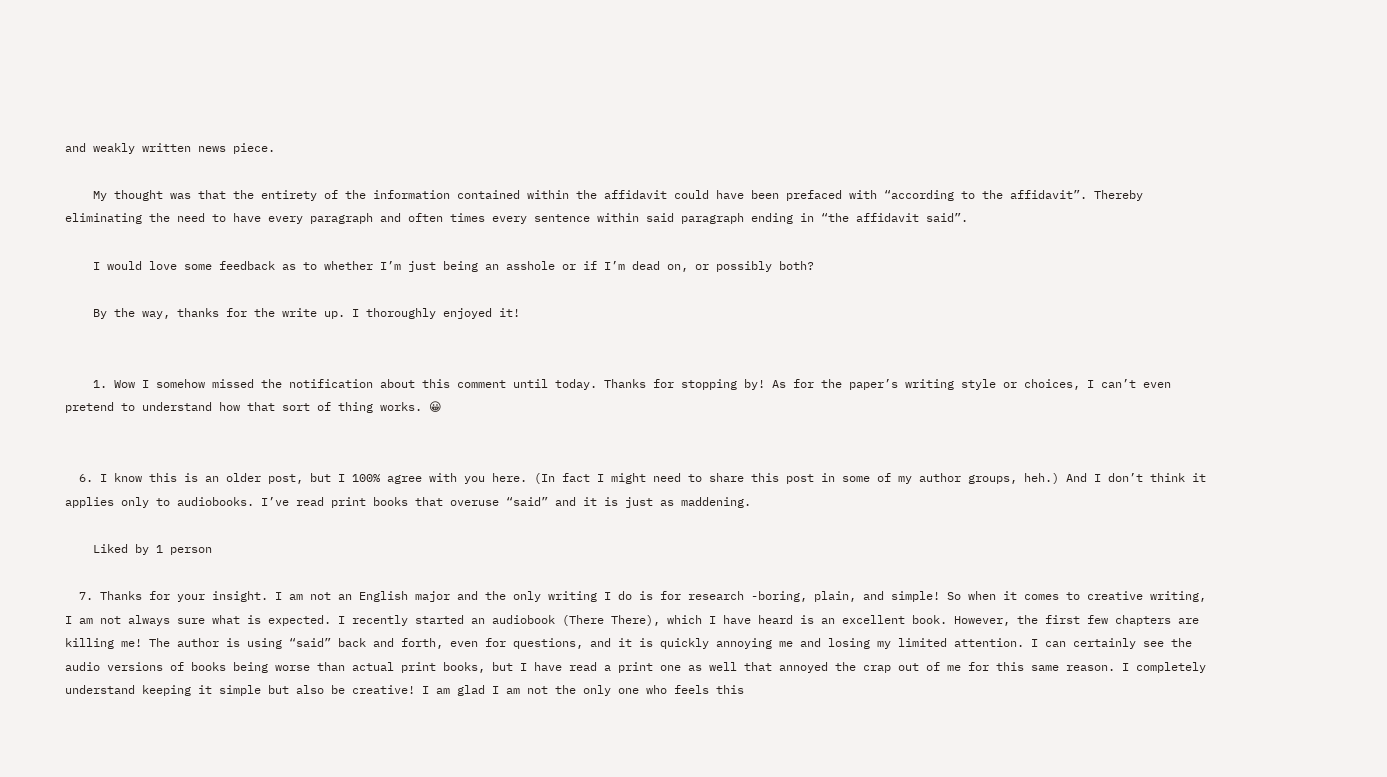and weakly written news piece.

    My thought was that the entirety of the information contained within the affidavit could have been prefaced with “according to the affidavit”. Thereby eliminating the need to have every paragraph and often times every sentence within said paragraph ending in “the affidavit said”.

    I would love some feedback as to whether I’m just being an asshole or if I’m dead on, or possibly both?

    By the way, thanks for the write up. I thoroughly enjoyed it!


    1. Wow I somehow missed the notification about this comment until today. Thanks for stopping by! As for the paper’s writing style or choices, I can’t even pretend to understand how that sort of thing works. 😀


  6. I know this is an older post, but I 100% agree with you here. (In fact I might need to share this post in some of my author groups, heh.) And I don’t think it applies only to audiobooks. I’ve read print books that overuse “said” and it is just as maddening.

    Liked by 1 person

  7. Thanks for your insight. I am not an English major and the only writing I do is for research -boring, plain, and simple! So when it comes to creative writing, I am not always sure what is expected. I recently started an audiobook (There There), which I have heard is an excellent book. However, the first few chapters are killing me! The author is using “said” back and forth, even for questions, and it is quickly annoying me and losing my limited attention. I can certainly see the audio versions of books being worse than actual print books, but I have read a print one as well that annoyed the crap out of me for this same reason. I completely understand keeping it simple but also be creative! I am glad I am not the only one who feels this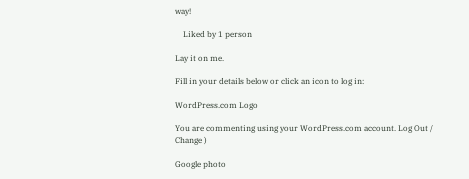way!

    Liked by 1 person

Lay it on me.

Fill in your details below or click an icon to log in:

WordPress.com Logo

You are commenting using your WordPress.com account. Log Out /  Change )

Google photo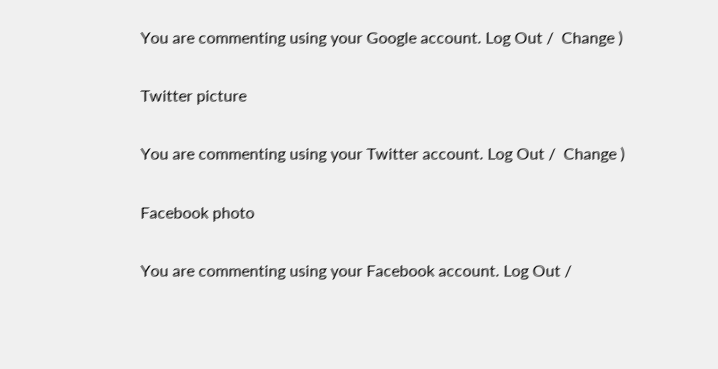You are commenting using your Google account. Log Out /  Change )

Twitter picture

You are commenting using your Twitter account. Log Out /  Change )

Facebook photo

You are commenting using your Facebook account. Log Out /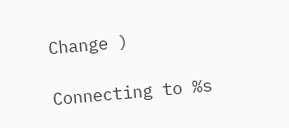Change )

Connecting to %s